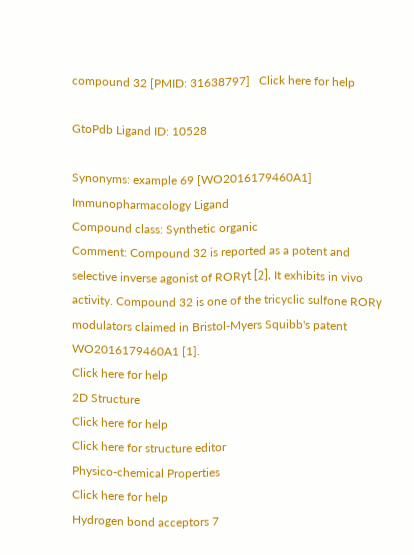compound 32 [PMID: 31638797]   Click here for help

GtoPdb Ligand ID: 10528

Synonyms: example 69 [WO2016179460A1]
Immunopharmacology Ligand
Compound class: Synthetic organic
Comment: Compound 32 is reported as a potent and selective inverse agonist of RORγt [2]. It exhibits in vivo activity. Compound 32 is one of the tricyclic sulfone RORγ modulators claimed in Bristol-Myers Squibb's patent WO2016179460A1 [1].
Click here for help
2D Structure
Click here for help
Click here for structure editor
Physico-chemical Properties
Click here for help
Hydrogen bond acceptors 7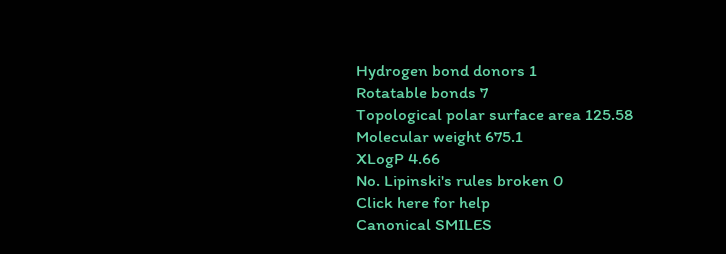Hydrogen bond donors 1
Rotatable bonds 7
Topological polar surface area 125.58
Molecular weight 675.1
XLogP 4.66
No. Lipinski's rules broken 0
Click here for help
Canonical SMILES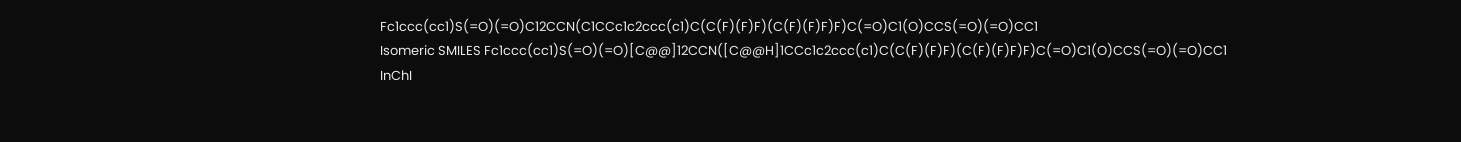Fc1ccc(cc1)S(=O)(=O)C12CCN(C1CCc1c2ccc(c1)C(C(F)(F)F)(C(F)(F)F)F)C(=O)C1(O)CCS(=O)(=O)CC1
Isomeric SMILES Fc1ccc(cc1)S(=O)(=O)[C@@]12CCN([C@@H]1CCc1c2ccc(c1)C(C(F)(F)F)(C(F)(F)F)F)C(=O)C1(O)CCS(=O)(=O)CC1
InChI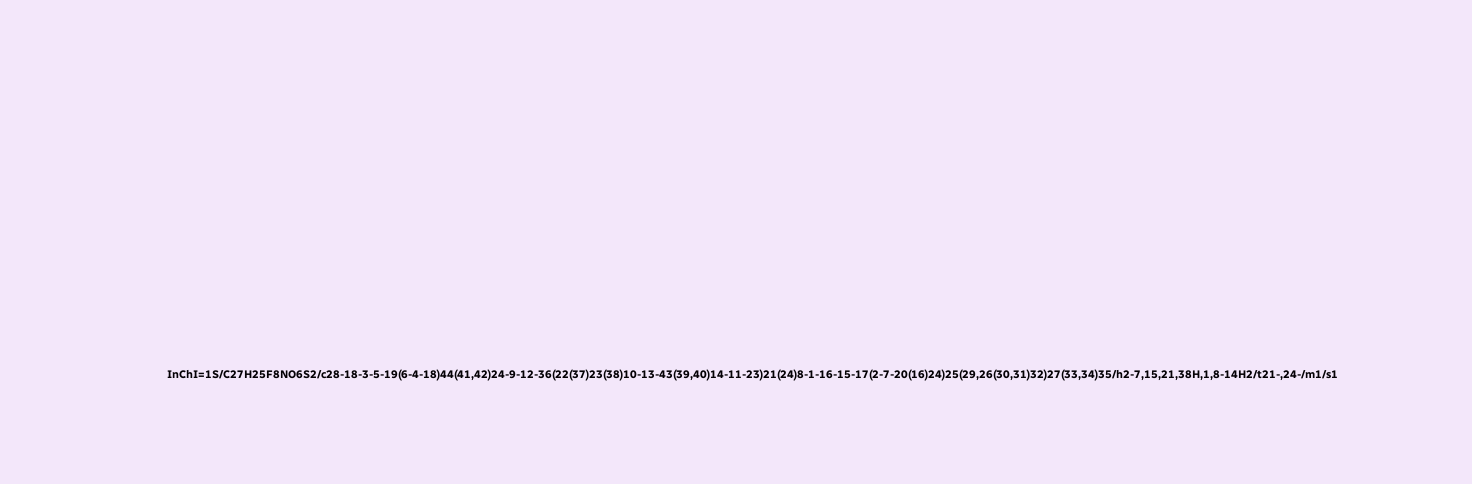InChI=1S/C27H25F8NO6S2/c28-18-3-5-19(6-4-18)44(41,42)24-9-12-36(22(37)23(38)10-13-43(39,40)14-11-23)21(24)8-1-16-15-17(2-7-20(16)24)25(29,26(30,31)32)27(33,34)35/h2-7,15,21,38H,1,8-14H2/t21-,24-/m1/s1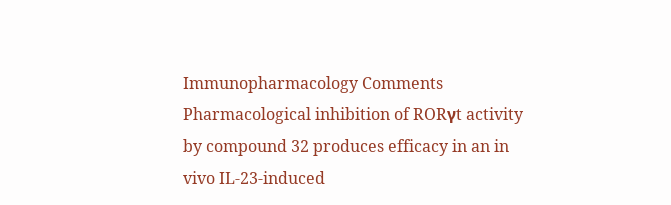Immunopharmacology Comments
Pharmacological inhibition of RORγt activity by compound 32 produces efficacy in an in vivo IL-23-induced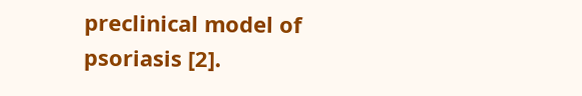preclinical model of psoriasis [2].